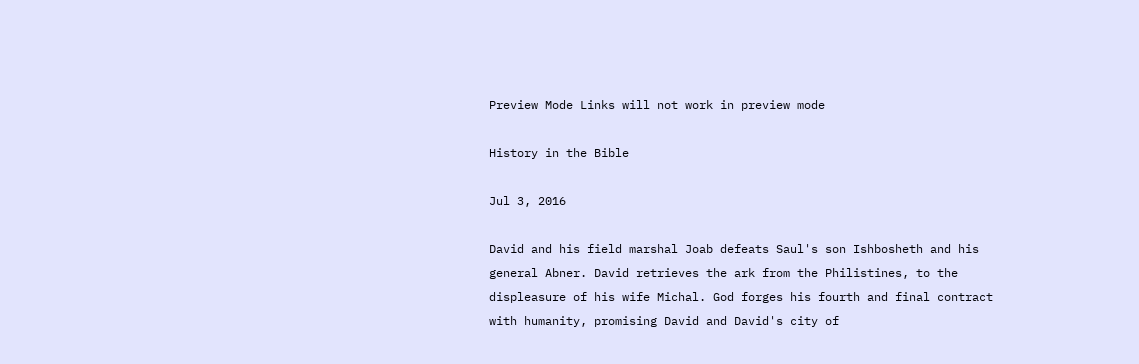Preview Mode Links will not work in preview mode

History in the Bible

Jul 3, 2016

David and his field marshal Joab defeats Saul's son Ishbosheth and his general Abner. David retrieves the ark from the Philistines, to the displeasure of his wife Michal. God forges his fourth and final contract with humanity, promising David and David's city of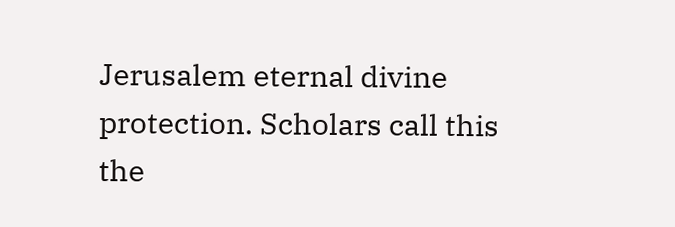Jerusalem eternal divine protection. Scholars call this the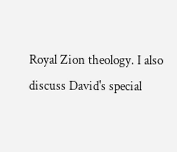Royal Zion theology. I also discuss David's special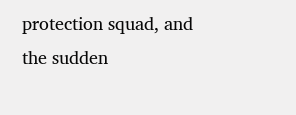protection squad, and the sudden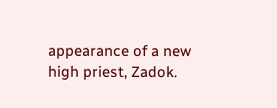appearance of a new high priest, Zadok.